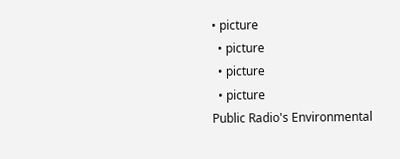• picture
  • picture
  • picture
  • picture
Public Radio's Environmental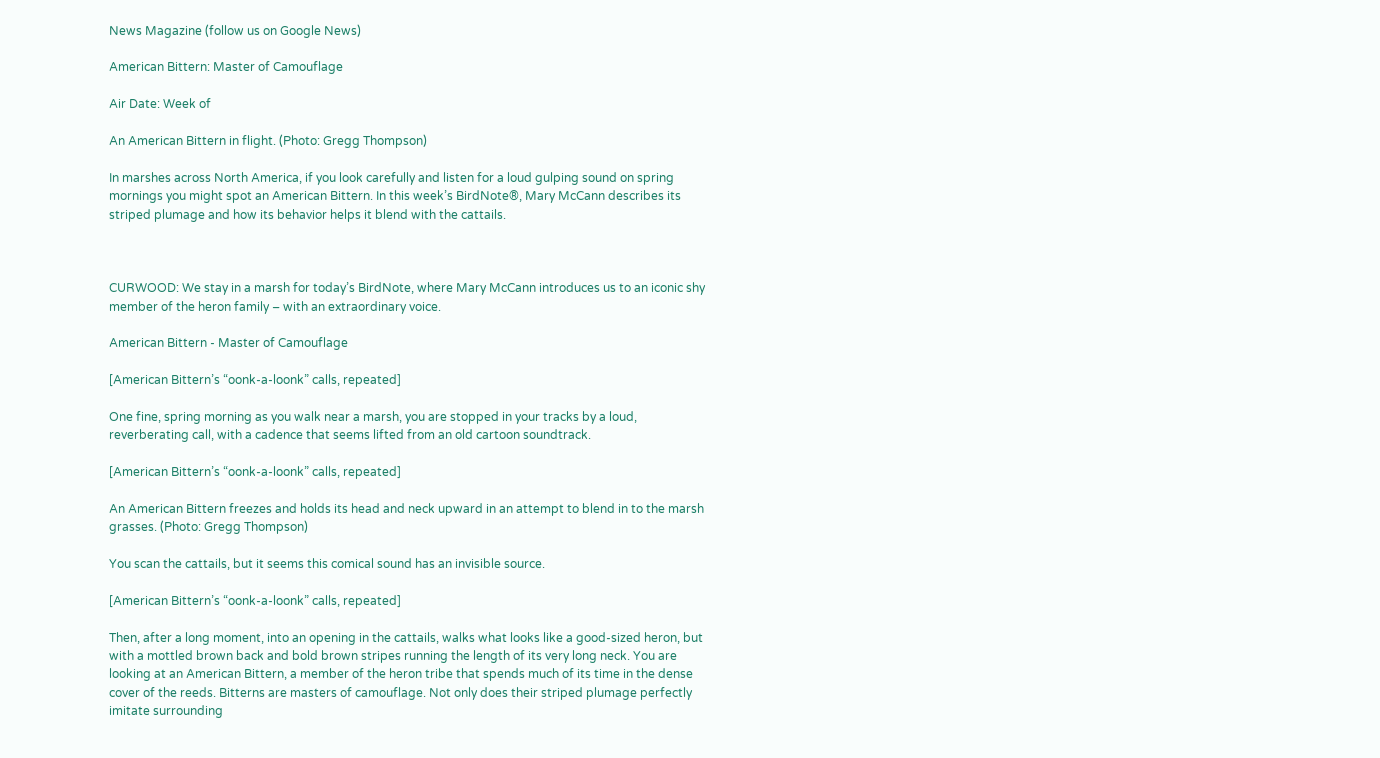News Magazine (follow us on Google News)

American Bittern: Master of Camouflage

Air Date: Week of

An American Bittern in flight. (Photo: Gregg Thompson)

In marshes across North America, if you look carefully and listen for a loud gulping sound on spring mornings you might spot an American Bittern. In this week’s BirdNote®, Mary McCann describes its striped plumage and how its behavior helps it blend with the cattails.



CURWOOD: We stay in a marsh for today’s BirdNote, where Mary McCann introduces us to an iconic shy member of the heron family – with an extraordinary voice.

American Bittern - Master of Camouflage

[American Bittern’s “oonk-a-loonk” calls, repeated]

One fine, spring morning as you walk near a marsh, you are stopped in your tracks by a loud, reverberating call, with a cadence that seems lifted from an old cartoon soundtrack.

[American Bittern’s “oonk-a-loonk” calls, repeated]

An American Bittern freezes and holds its head and neck upward in an attempt to blend in to the marsh grasses. (Photo: Gregg Thompson)

You scan the cattails, but it seems this comical sound has an invisible source.

[American Bittern’s “oonk-a-loonk” calls, repeated]

Then, after a long moment, into an opening in the cattails, walks what looks like a good-sized heron, but with a mottled brown back and bold brown stripes running the length of its very long neck. You are looking at an American Bittern, a member of the heron tribe that spends much of its time in the dense cover of the reeds. Bitterns are masters of camouflage. Not only does their striped plumage perfectly imitate surrounding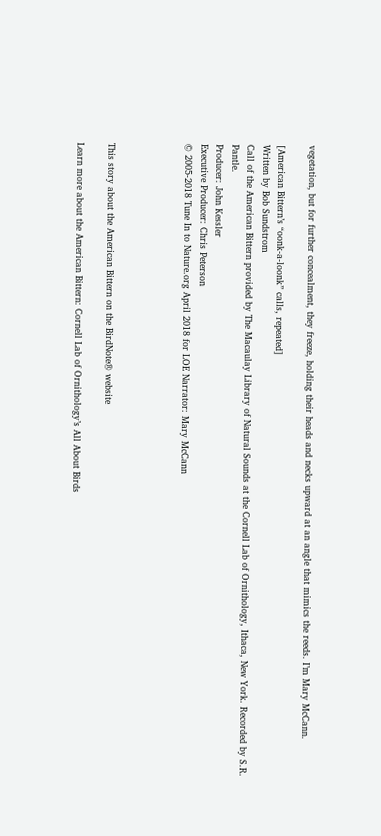vegetation, but for further concealment, they freeze, holding their heads and necks upward at an angle that mimics the reeds. I’m Mary McCann.

[American Bittern’s “oonk-a-loonk” calls, repeated]
Written by Bob Sundstrom
Call of the American Bittern provided by The Macaulay Library of Natural Sounds at the Cornell Lab of Ornithology, Ithaca, New York. Recorded by S.R. Pantle.
Producer: John Kessler
Executive Producer: Chris Peterson
© 2005-2018 Tune In to Nature.org April 2018 for LOE Narrator: Mary McCann




This story about the American Bittern on the BirdNote® website

Learn more about the American Bittern: Cornell Lab of Ornithology’s All About Birds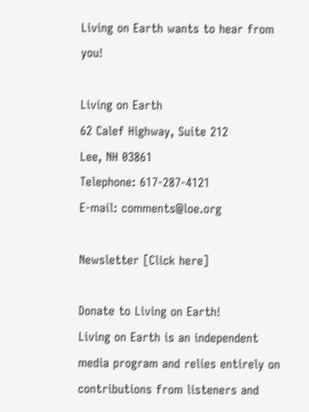Living on Earth wants to hear from you!

Living on Earth
62 Calef Highway, Suite 212
Lee, NH 03861
Telephone: 617-287-4121
E-mail: comments@loe.org

Newsletter [Click here]

Donate to Living on Earth!
Living on Earth is an independent media program and relies entirely on contributions from listeners and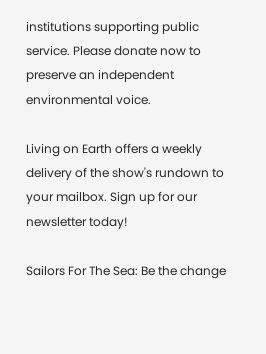institutions supporting public service. Please donate now to preserve an independent environmental voice.

Living on Earth offers a weekly delivery of the show's rundown to your mailbox. Sign up for our newsletter today!

Sailors For The Sea: Be the change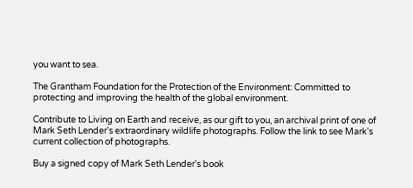you want to sea.

The Grantham Foundation for the Protection of the Environment: Committed to protecting and improving the health of the global environment.

Contribute to Living on Earth and receive, as our gift to you, an archival print of one of Mark Seth Lender's extraordinary wildlife photographs. Follow the link to see Mark's current collection of photographs.

Buy a signed copy of Mark Seth Lender's book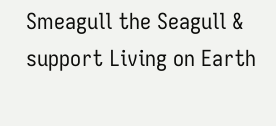Smeagull the Seagull & support Living on Earth